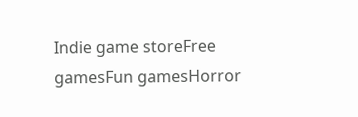Indie game storeFree gamesFun gamesHorror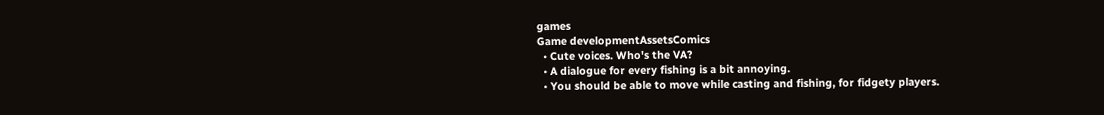games
Game developmentAssetsComics
  • Cute voices. Who's the VA?
  • A dialogue for every fishing is a bit annoying.
  • You should be able to move while casting and fishing, for fidgety players.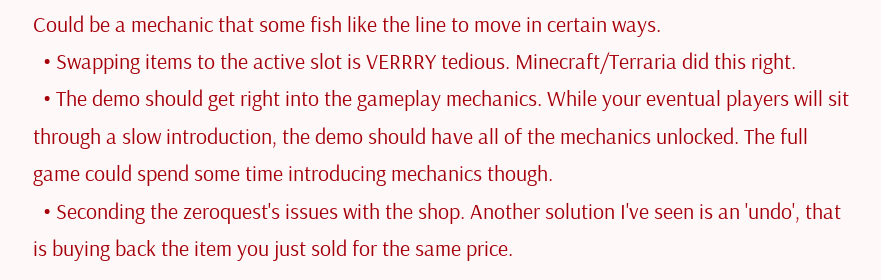Could be a mechanic that some fish like the line to move in certain ways.
  • Swapping items to the active slot is VERRRY tedious. Minecraft/Terraria did this right.
  • The demo should get right into the gameplay mechanics. While your eventual players will sit through a slow introduction, the demo should have all of the mechanics unlocked. The full game could spend some time introducing mechanics though.
  • Seconding the zeroquest's issues with the shop. Another solution I've seen is an 'undo', that is buying back the item you just sold for the same price.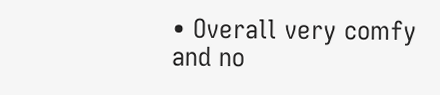• Overall very comfy and no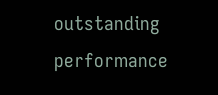outstanding performance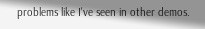problems like I've seen in other demos.